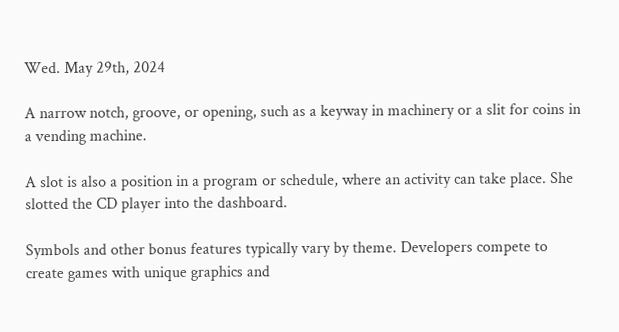Wed. May 29th, 2024

A narrow notch, groove, or opening, such as a keyway in machinery or a slit for coins in a vending machine.

A slot is also a position in a program or schedule, where an activity can take place. She slotted the CD player into the dashboard.

Symbols and other bonus features typically vary by theme. Developers compete to create games with unique graphics and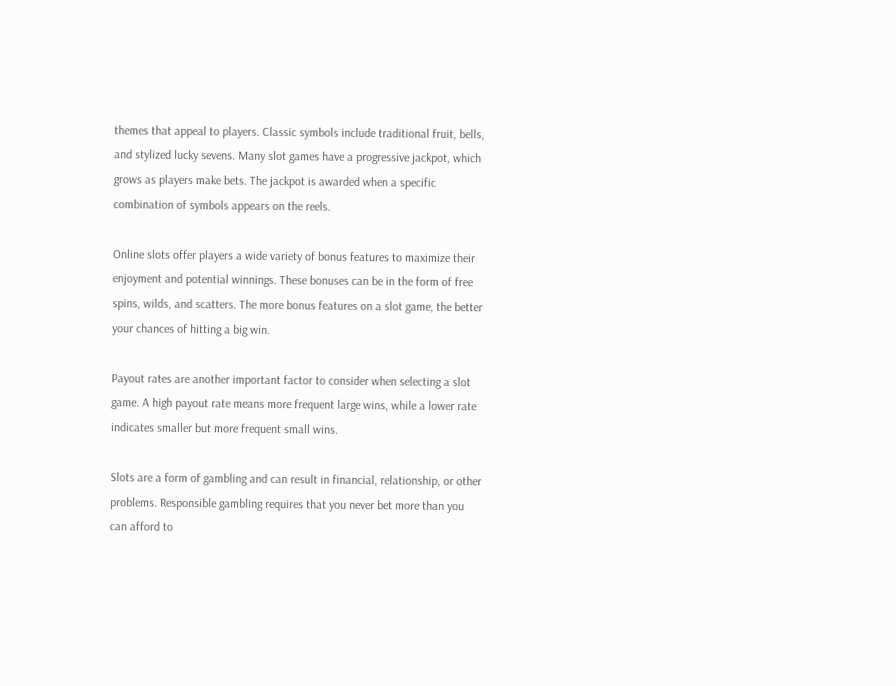themes that appeal to players. Classic symbols include traditional fruit, bells, and stylized lucky sevens. Many slot games have a progressive jackpot, which grows as players make bets. The jackpot is awarded when a specific combination of symbols appears on the reels.

Online slots offer players a wide variety of bonus features to maximize their enjoyment and potential winnings. These bonuses can be in the form of free spins, wilds, and scatters. The more bonus features on a slot game, the better your chances of hitting a big win.

Payout rates are another important factor to consider when selecting a slot game. A high payout rate means more frequent large wins, while a lower rate indicates smaller but more frequent small wins.

Slots are a form of gambling and can result in financial, relationship, or other problems. Responsible gambling requires that you never bet more than you can afford to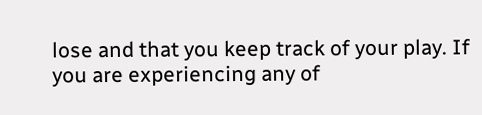lose and that you keep track of your play. If you are experiencing any of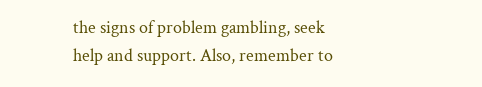the signs of problem gambling, seek help and support. Also, remember to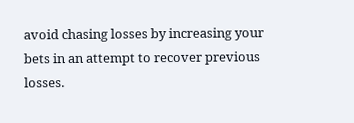avoid chasing losses by increasing your bets in an attempt to recover previous losses.